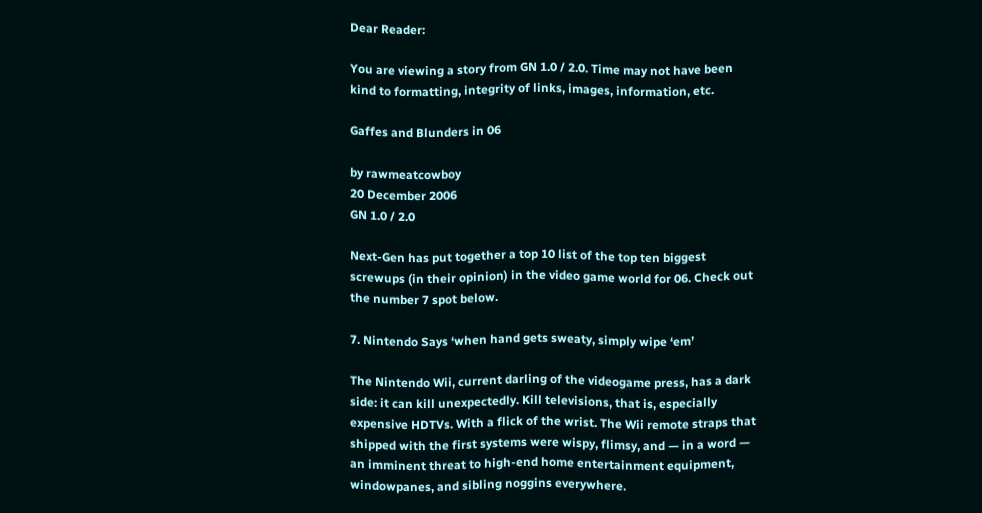Dear Reader:

You are viewing a story from GN 1.0 / 2.0. Time may not have been kind to formatting, integrity of links, images, information, etc.

Gaffes and Blunders in 06

by rawmeatcowboy
20 December 2006
GN 1.0 / 2.0

Next-Gen has put together a top 10 list of the top ten biggest screwups (in their opinion) in the video game world for 06. Check out the number 7 spot below.

7. Nintendo Says ‘when hand gets sweaty, simply wipe ‘em’

The Nintendo Wii, current darling of the videogame press, has a dark side: it can kill unexpectedly. Kill televisions, that is, especially expensive HDTVs. With a flick of the wrist. The Wii remote straps that shipped with the first systems were wispy, flimsy, and — in a word — an imminent threat to high-end home entertainment equipment, windowpanes, and sibling noggins everywhere.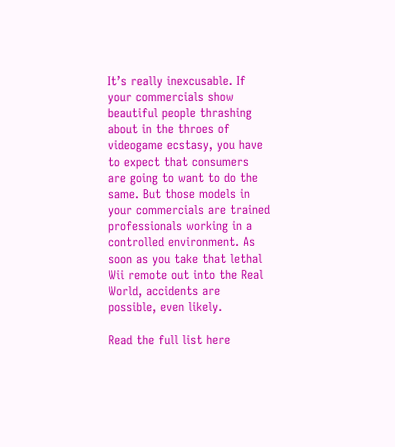It’s really inexcusable. If your commercials show beautiful people thrashing about in the throes of videogame ecstasy, you have to expect that consumers are going to want to do the same. But those models in your commercials are trained professionals working in a controlled environment. As soon as you take that lethal Wii remote out into the Real World, accidents are possible, even likely.

Read the full list here